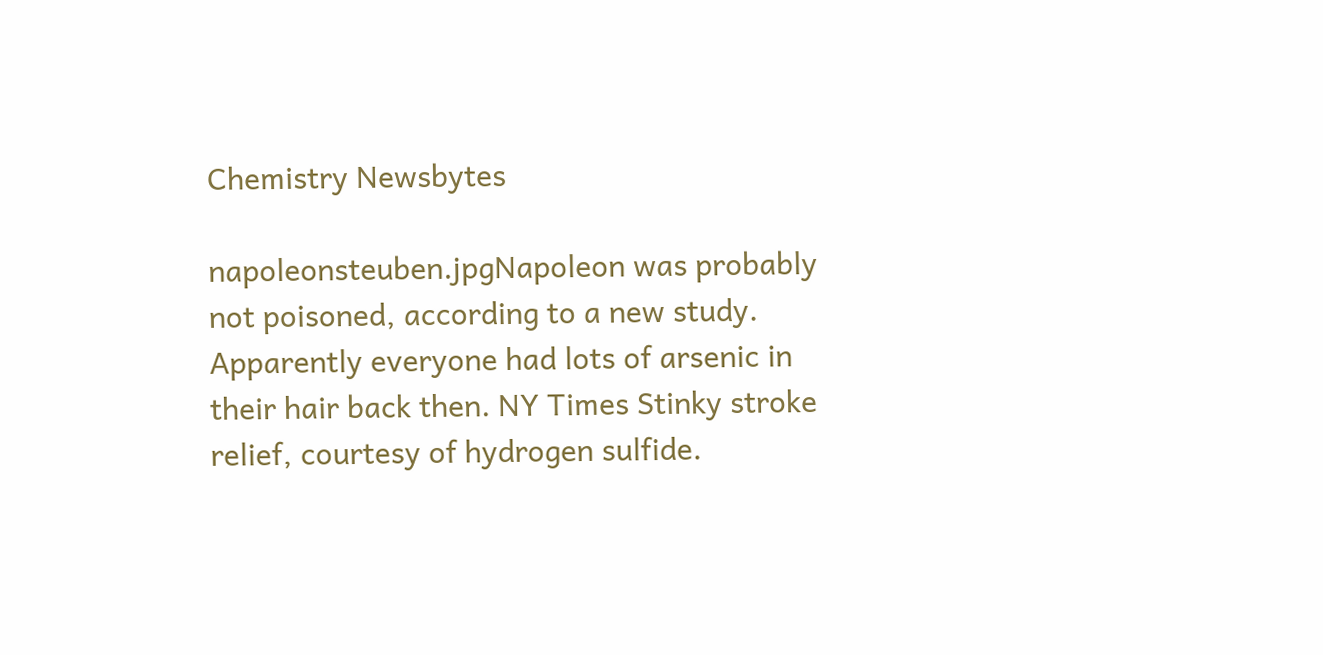Chemistry Newsbytes

napoleonsteuben.jpgNapoleon was probably not poisoned, according to a new study. Apparently everyone had lots of arsenic in their hair back then. NY Times Stinky stroke relief, courtesy of hydrogen sulfide.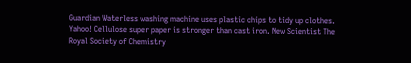Guardian Waterless washing machine uses plastic chips to tidy up clothes. Yahoo! Cellulose super paper is stronger than cast iron. New Scientist The Royal Society of Chemistry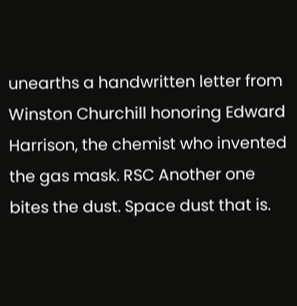unearths a handwritten letter from Winston Churchill honoring Edward Harrison, the chemist who invented the gas mask. RSC Another one bites the dust. Space dust that is.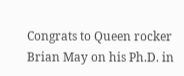Congrats to Queen rocker Brian May on his Ph.D. in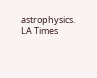astrophysics. LA Times